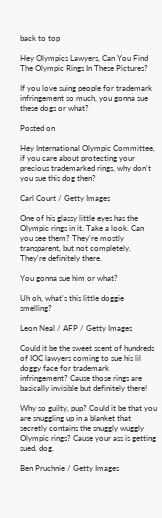back to top

Hey Olympics Lawyers, Can You Find The Olympic Rings In These Pictures?

If you love suing people for trademark infringement so much, you gonna sue these dogs or what?

Posted on

Hey International Olympic Committee, if you care about protecting your precious trademarked rings, why don't you sue this dog then?

Carl Court / Getty Images

One of his glassy little eyes has the Olympic rings in it. Take a look. Can you see them? They're mostly transparent, but not completely. They're definitely there.

You gonna sue him or what?

Uh oh, what's this little doggie smelling?

Leon Neal / AFP / Getty Images

Could it be the sweet scent of hundreds of IOC lawyers coming to sue his lil doggy face for trademark infringement? Cause those rings are basically invisible but definitely there!

Why so guilty, pup? Could it be that you are snuggling up in a blanket that secretly contains the snuggly wuggly Olympic rings? Cause your ass is getting sued, dog.

Ben Pruchnie / Getty Images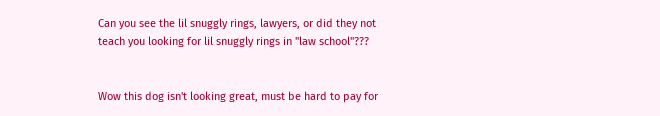Can you see the lil snuggly rings, lawyers, or did they not teach you looking for lil snuggly rings in "law school"???


Wow this dog isn't looking great, must be hard to pay for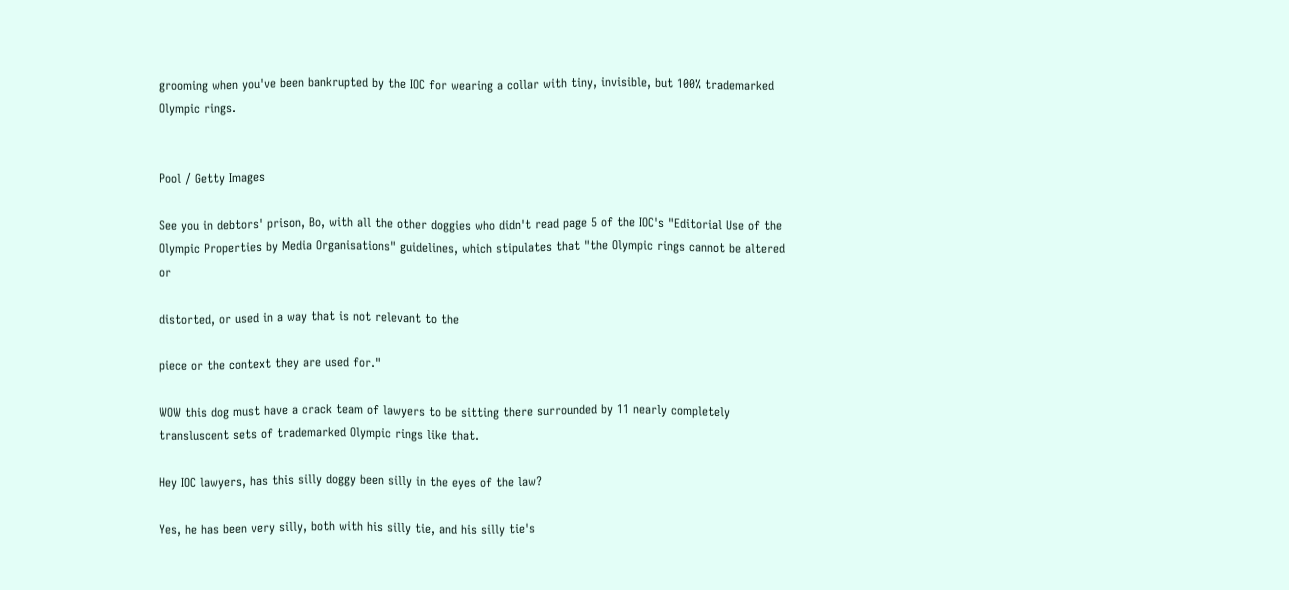grooming when you've been bankrupted by the IOC for wearing a collar with tiny, invisible, but 100% trademarked Olympic rings.


Pool / Getty Images

See you in debtors' prison, Bo, with all the other doggies who didn't read page 5 of the IOC's "Editorial Use of the Olympic Properties by Media Organisations" guidelines, which stipulates that "the Olympic rings cannot be altered or

distorted, or used in a way that is not relevant to the

piece or the context they are used for."

WOW this dog must have a crack team of lawyers to be sitting there surrounded by 11 nearly completely transluscent sets of trademarked Olympic rings like that.

Hey IOC lawyers, has this silly doggy been silly in the eyes of the law?

Yes, he has been very silly, both with his silly tie, and his silly tie's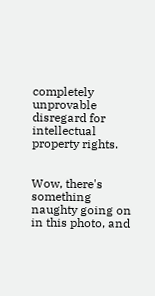completely unprovable disregard for intellectual property rights.


Wow, there's something naughty going on in this photo, and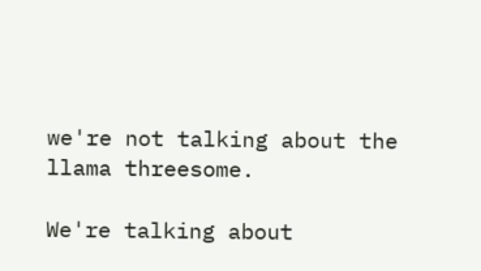we're not talking about the llama threesome.

We're talking about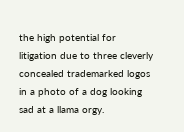the high potential for litigation due to three cleverly concealed trademarked logos in a photo of a dog looking sad at a llama orgy.